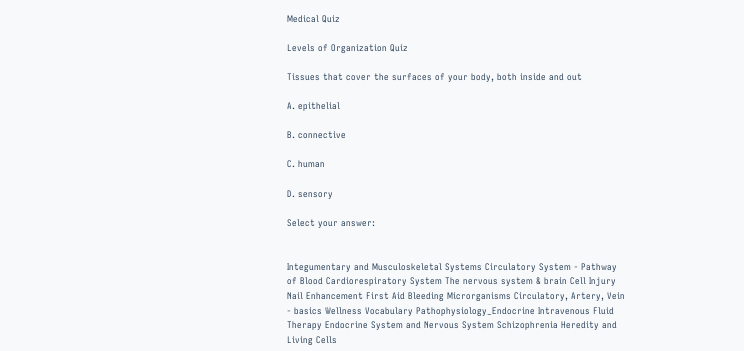Medical Quiz

Levels of Organization Quiz

Tissues that cover the surfaces of your body, both inside and out

A. epithelial

B. connective

C. human

D. sensory

Select your answer:


Integumentary and Musculoskeletal Systems Circulatory System - Pathway of Blood Cardiorespiratory System The nervous system & brain Cell Injury Nail Enhancement First Aid Bleeding Microrganisms Circulatory, Artery, Vein - basics Wellness Vocabulary Pathophysiology_Endocrine Intravenous Fluid Therapy Endocrine System and Nervous System Schizophrenia Heredity and Living Cells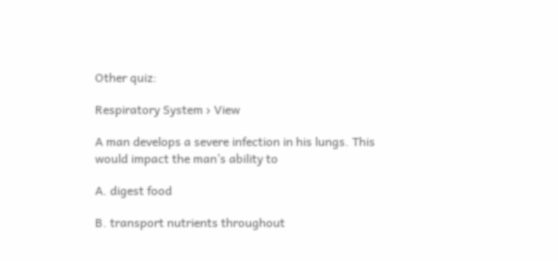Other quiz:

Respiratory System › View

A man develops a severe infection in his lungs. This would impact the man’s ability to

A. digest food

B. transport nutrients throughout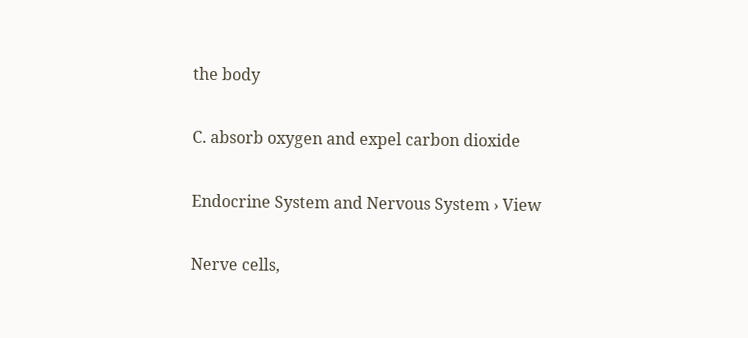the body

C. absorb oxygen and expel carbon dioxide

Endocrine System and Nervous System › View

Nerve cells,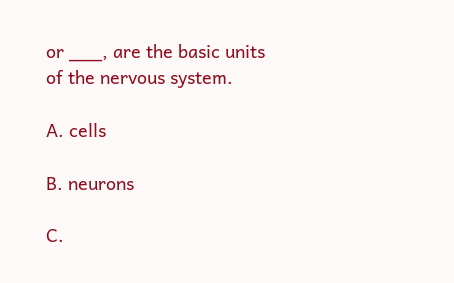or ___, are the basic units of the nervous system.

A. cells

B. neurons

C.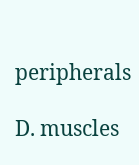peripherals

D. muscles